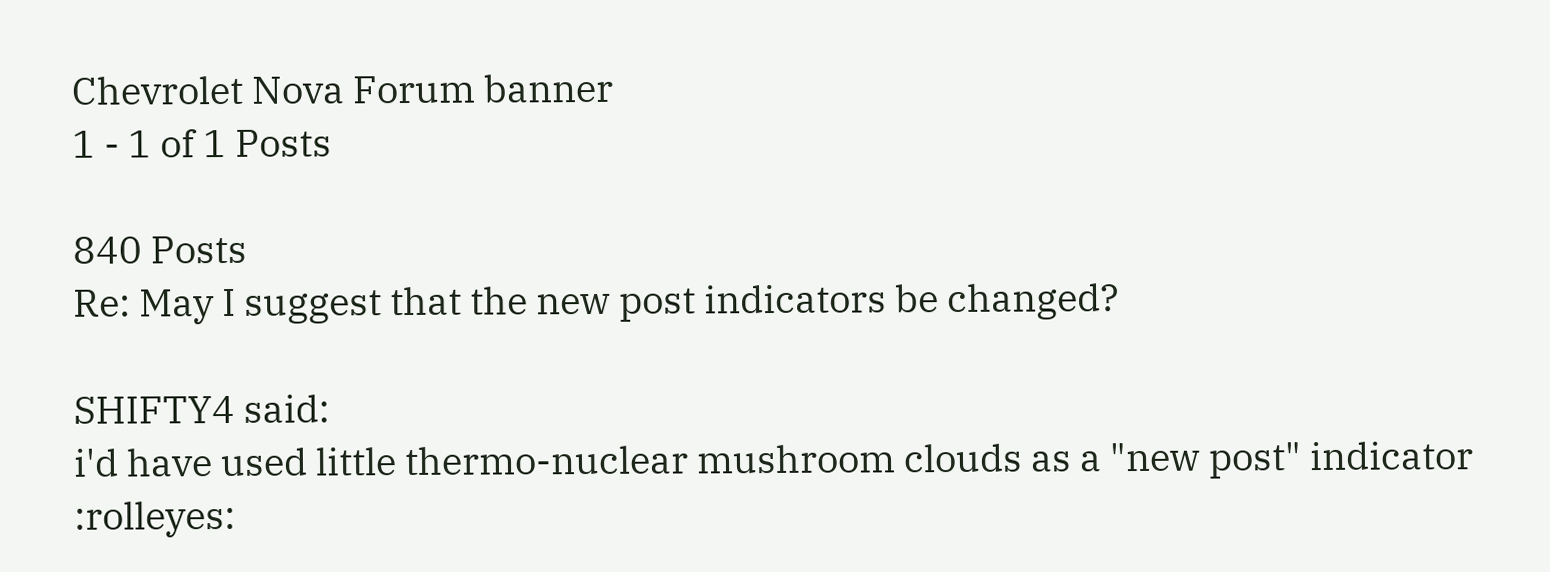Chevrolet Nova Forum banner
1 - 1 of 1 Posts

840 Posts
Re: May I suggest that the new post indicators be changed?

SHIFTY4 said:
i'd have used little thermo-nuclear mushroom clouds as a "new post" indicator :rolleyes: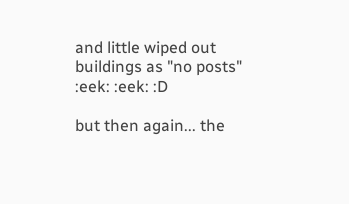and little wiped out buildings as "no posts" :eek: :eek: :D

but then again... the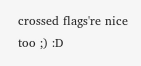crossed flags're nice too ;) :D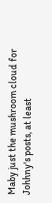Maby just the mushroom cloud for Johhny's posts, at least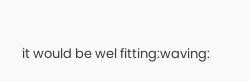it would be wel fitting:waving: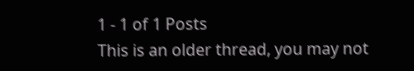1 - 1 of 1 Posts
This is an older thread, you may not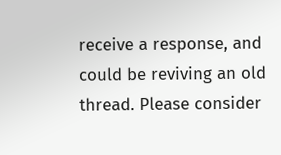receive a response, and could be reviving an old thread. Please consider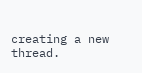creating a new thread.